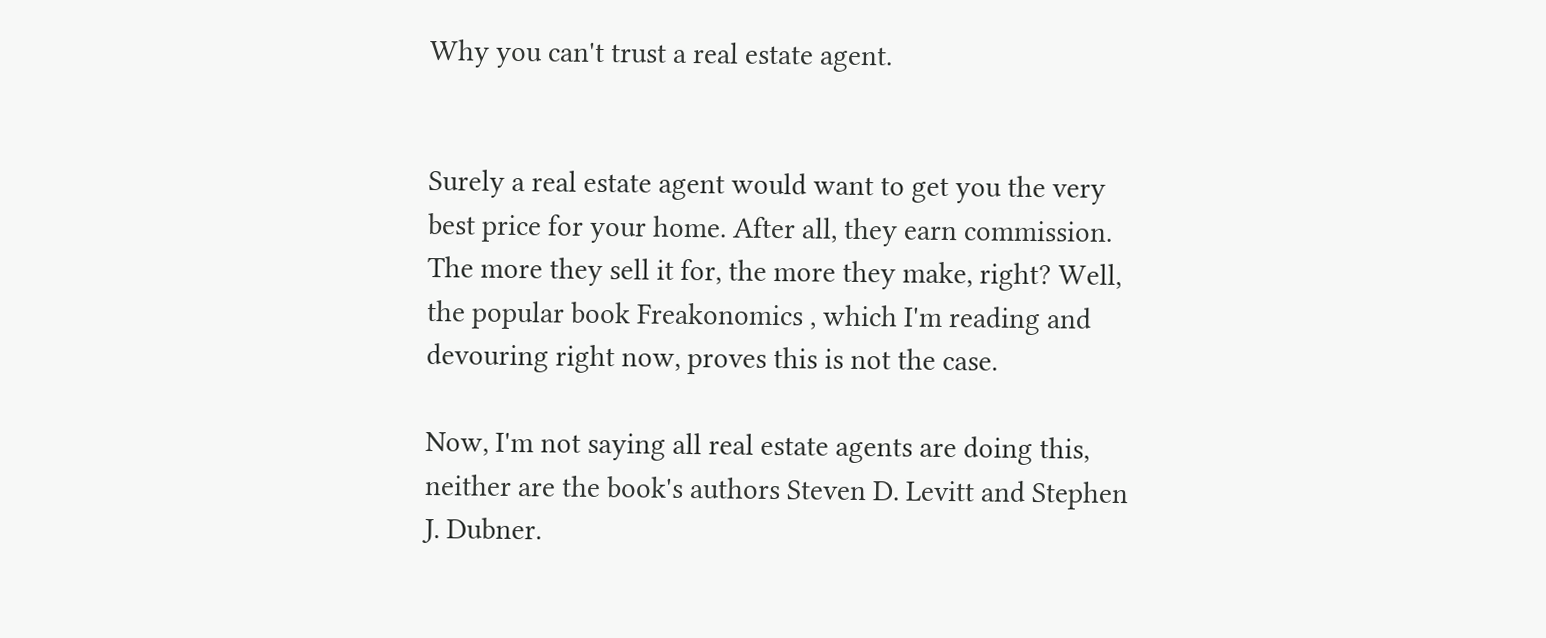Why you can't trust a real estate agent.


Surely a real estate agent would want to get you the very best price for your home. After all, they earn commission. The more they sell it for, the more they make, right? Well, the popular book Freakonomics , which I'm reading and devouring right now, proves this is not the case.

Now, I'm not saying all real estate agents are doing this, neither are the book's authors Steven D. Levitt and Stephen J. Dubner.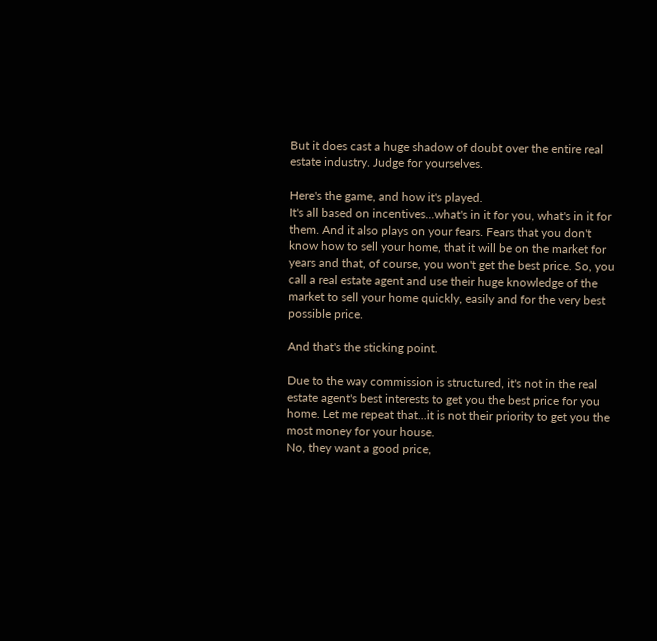But it does cast a huge shadow of doubt over the entire real estate industry. Judge for yourselves.

Here's the game, and how it's played.
It's all based on incentives...what's in it for you, what's in it for them. And it also plays on your fears. Fears that you don't know how to sell your home, that it will be on the market for years and that, of course, you won't get the best price. So, you call a real estate agent and use their huge knowledge of the market to sell your home quickly, easily and for the very best possible price.

And that's the sticking point.

Due to the way commission is structured, it's not in the real estate agent's best interests to get you the best price for you home. Let me repeat that...it is not their priority to get you the most money for your house.
No, they want a good price,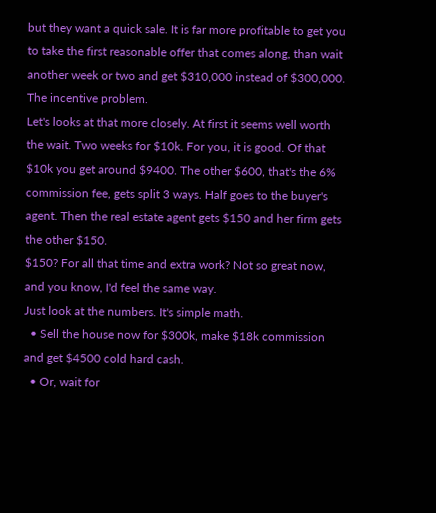but they want a quick sale. It is far more profitable to get you to take the first reasonable offer that comes along, than wait another week or two and get $310,000 instead of $300,000.
The incentive problem.
Let's looks at that more closely. At first it seems well worth the wait. Two weeks for $10k. For you, it is good. Of that $10k you get around $9400. The other $600, that's the 6% commission fee, gets split 3 ways. Half goes to the buyer's agent. Then the real estate agent gets $150 and her firm gets the other $150.
$150? For all that time and extra work? Not so great now, and you know, I'd feel the same way.
Just look at the numbers. It's simple math.
  • Sell the house now for $300k, make $18k commission and get $4500 cold hard cash.
  • Or, wait for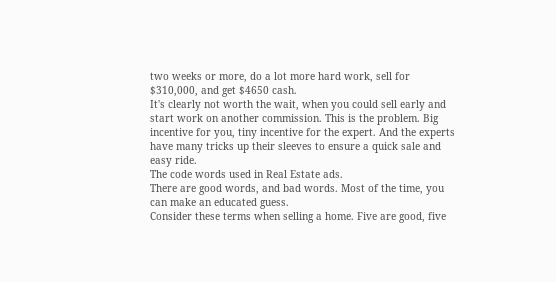two weeks or more, do a lot more hard work, sell for $310,000, and get $4650 cash.
It's clearly not worth the wait, when you could sell early and start work on another commission. This is the problem. Big incentive for you, tiny incentive for the expert. And the experts have many tricks up their sleeves to ensure a quick sale and easy ride.
The code words used in Real Estate ads.
There are good words, and bad words. Most of the time, you can make an educated guess.
Consider these terms when selling a home. Five are good, five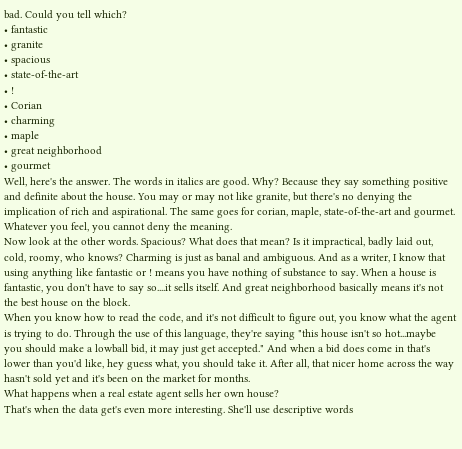bad. Could you tell which?
• fantastic
• granite
• spacious
• state-of-the-art
• !
• Corian
• charming
• maple
• great neighborhood
• gourmet
Well, here's the answer. The words in italics are good. Why? Because they say something positive and definite about the house. You may or may not like granite, but there's no denying the implication of rich and aspirational. The same goes for corian, maple, state-of-the-art and gourmet. Whatever you feel, you cannot deny the meaning.
Now look at the other words. Spacious? What does that mean? Is it impractical, badly laid out, cold, roomy, who knows? Charming is just as banal and ambiguous. And as a writer, I know that using anything like fantastic or ! means you have nothing of substance to say. When a house is fantastic, you don't have to say so....it sells itself. And great neighborhood basically means it's not the best house on the block.
When you know how to read the code, and it's not difficult to figure out, you know what the agent is trying to do. Through the use of this language, they're saying "this house isn't so hot...maybe you should make a lowball bid, it may just get accepted." And when a bid does come in that's lower than you'd like, hey guess what, you should take it. After all, that nicer home across the way hasn't sold yet and it's been on the market for months.
What happens when a real estate agent sells her own house?
That's when the data get's even more interesting. She'll use descriptive words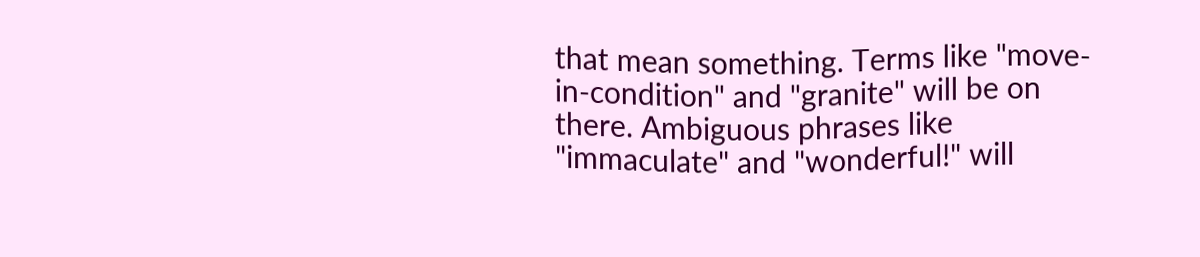that mean something. Terms like "move-in-condition" and "granite" will be on there. Ambiguous phrases like "immaculate" and "wonderful!" will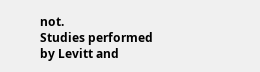not.
Studies performed by Levitt and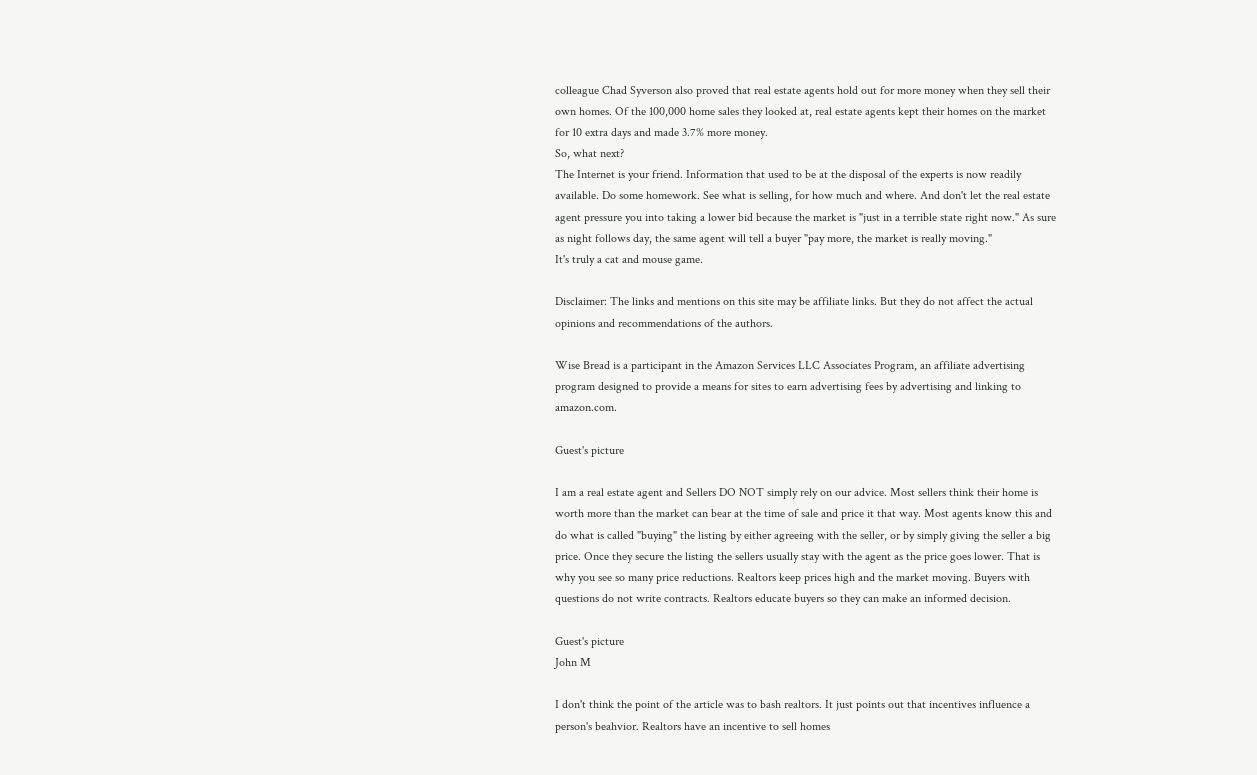colleague Chad Syverson also proved that real estate agents hold out for more money when they sell their own homes. Of the 100,000 home sales they looked at, real estate agents kept their homes on the market for 10 extra days and made 3.7% more money.
So, what next?
The Internet is your friend. Information that used to be at the disposal of the experts is now readily available. Do some homework. See what is selling, for how much and where. And don't let the real estate agent pressure you into taking a lower bid because the market is "just in a terrible state right now." As sure as night follows day, the same agent will tell a buyer "pay more, the market is really moving."
It's truly a cat and mouse game.

Disclaimer: The links and mentions on this site may be affiliate links. But they do not affect the actual opinions and recommendations of the authors.

Wise Bread is a participant in the Amazon Services LLC Associates Program, an affiliate advertising program designed to provide a means for sites to earn advertising fees by advertising and linking to amazon.com.

Guest's picture

I am a real estate agent and Sellers DO NOT simply rely on our advice. Most sellers think their home is worth more than the market can bear at the time of sale and price it that way. Most agents know this and do what is called "buying" the listing by either agreeing with the seller, or by simply giving the seller a big price. Once they secure the listing the sellers usually stay with the agent as the price goes lower. That is why you see so many price reductions. Realtors keep prices high and the market moving. Buyers with questions do not write contracts. Realtors educate buyers so they can make an informed decision.

Guest's picture
John M

I don't think the point of the article was to bash realtors. It just points out that incentives influence a person's beahvior. Realtors have an incentive to sell homes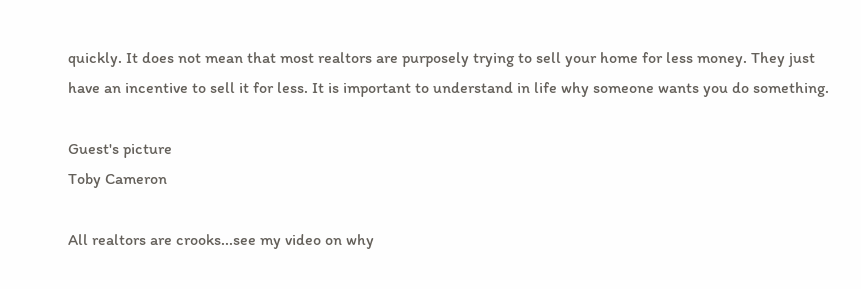quickly. It does not mean that most realtors are purposely trying to sell your home for less money. They just have an incentive to sell it for less. It is important to understand in life why someone wants you do something.

Guest's picture
Toby Cameron

All realtors are crooks...see my video on why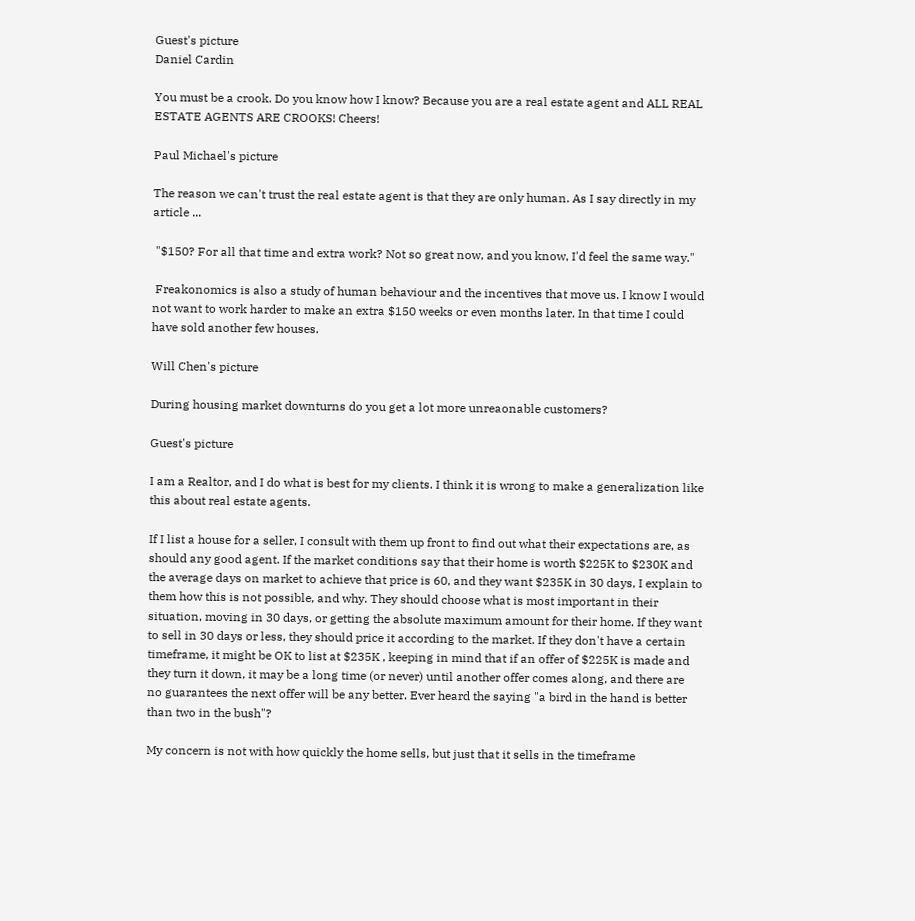Guest's picture
Daniel Cardin

You must be a crook. Do you know how I know? Because you are a real estate agent and ALL REAL ESTATE AGENTS ARE CROOKS! Cheers!

Paul Michael's picture

The reason we can't trust the real estate agent is that they are only human. As I say directly in my article ...

 "$150? For all that time and extra work? Not so great now, and you know, I'd feel the same way."

 Freakonomics is also a study of human behaviour and the incentives that move us. I know I would not want to work harder to make an extra $150 weeks or even months later. In that time I could have sold another few houses.

Will Chen's picture

During housing market downturns do you get a lot more unreaonable customers?

Guest's picture

I am a Realtor, and I do what is best for my clients. I think it is wrong to make a generalization like this about real estate agents.

If I list a house for a seller, I consult with them up front to find out what their expectations are, as should any good agent. If the market conditions say that their home is worth $225K to $230K and the average days on market to achieve that price is 60, and they want $235K in 30 days, I explain to them how this is not possible, and why. They should choose what is most important in their situation, moving in 30 days, or getting the absolute maximum amount for their home. If they want to sell in 30 days or less, they should price it according to the market. If they don't have a certain timeframe, it might be OK to list at $235K , keeping in mind that if an offer of $225K is made and they turn it down, it may be a long time (or never) until another offer comes along, and there are no guarantees the next offer will be any better. Ever heard the saying "a bird in the hand is better than two in the bush"?

My concern is not with how quickly the home sells, but just that it sells in the timeframe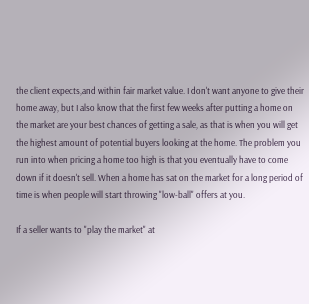the client expects,and within fair market value. I don't want anyone to give their home away, but I also know that the first few weeks after putting a home on the market are your best chances of getting a sale, as that is when you will get the highest amount of potential buyers looking at the home. The problem you run into when pricing a home too high is that you eventually have to come down if it doesn't sell. When a home has sat on the market for a long period of time is when people will start throwing "low-ball" offers at you.

If a seller wants to "play the market" at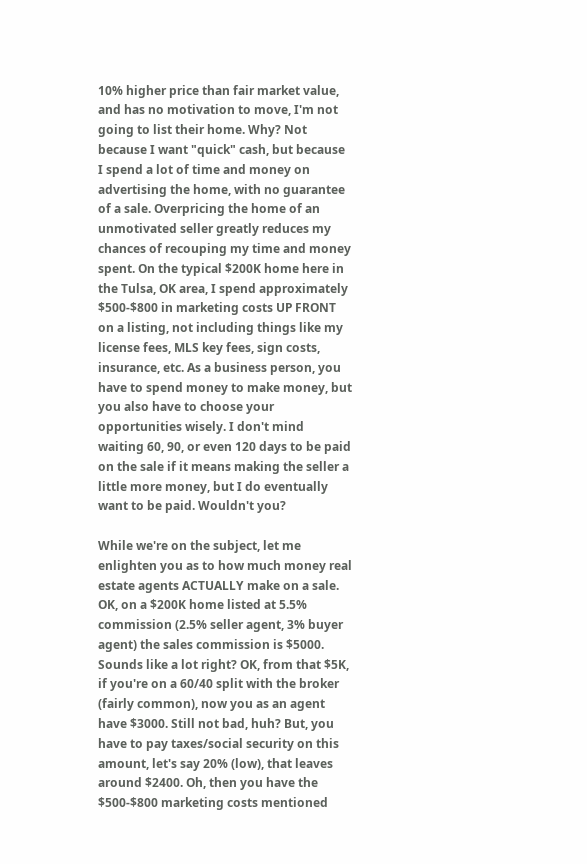10% higher price than fair market value, and has no motivation to move, I'm not going to list their home. Why? Not because I want "quick" cash, but because I spend a lot of time and money on advertising the home, with no guarantee of a sale. Overpricing the home of an unmotivated seller greatly reduces my chances of recouping my time and money spent. On the typical $200K home here in the Tulsa, OK area, I spend approximately $500-$800 in marketing costs UP FRONT on a listing, not including things like my license fees, MLS key fees, sign costs, insurance, etc. As a business person, you have to spend money to make money, but you also have to choose your opportunities wisely. I don't mind waiting 60, 90, or even 120 days to be paid on the sale if it means making the seller a little more money, but I do eventually want to be paid. Wouldn't you?

While we're on the subject, let me enlighten you as to how much money real estate agents ACTUALLY make on a sale. OK, on a $200K home listed at 5.5% commission (2.5% seller agent, 3% buyer agent) the sales commission is $5000. Sounds like a lot right? OK, from that $5K, if you're on a 60/40 split with the broker (fairly common), now you as an agent have $3000. Still not bad, huh? But, you have to pay taxes/social security on this amount, let's say 20% (low), that leaves around $2400. Oh, then you have the $500-$800 marketing costs mentioned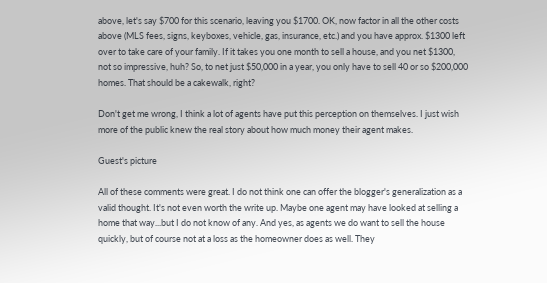above, let's say $700 for this scenario, leaving you $1700. OK, now factor in all the other costs above (MLS fees, signs, keyboxes, vehicle, gas, insurance, etc.) and you have approx. $1300 left over to take care of your family. If it takes you one month to sell a house, and you net $1300, not so impressive, huh? So, to net just $50,000 in a year, you only have to sell 40 or so $200,000 homes. That should be a cakewalk, right?

Don't get me wrong, I think a lot of agents have put this perception on themselves. I just wish more of the public knew the real story about how much money their agent makes.

Guest's picture

All of these comments were great. I do not think one can offer the blogger's generalization as a valid thought. It's not even worth the write up. Maybe one agent may have looked at selling a home that way...but I do not know of any. And yes, as agents we do want to sell the house quickly, but of course not at a loss as the homeowner does as well. They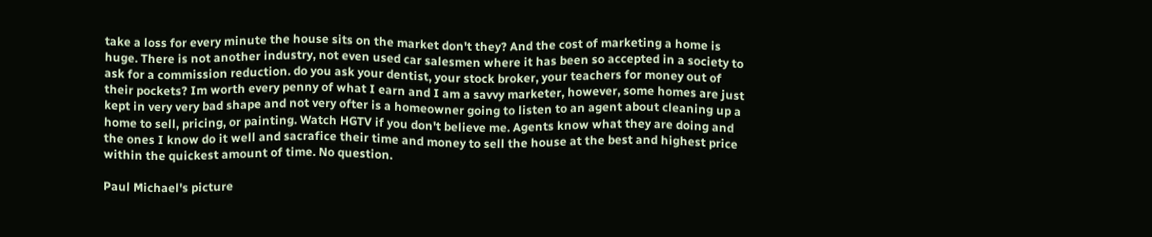take a loss for every minute the house sits on the market don't they? And the cost of marketing a home is huge. There is not another industry, not even used car salesmen where it has been so accepted in a society to ask for a commission reduction. do you ask your dentist, your stock broker, your teachers for money out of their pockets? Im worth every penny of what I earn and I am a savvy marketer, however, some homes are just kept in very very bad shape and not very ofter is a homeowner going to listen to an agent about cleaning up a home to sell, pricing, or painting. Watch HGTV if you don't believe me. Agents know what they are doing and the ones I know do it well and sacrafice their time and money to sell the house at the best and highest price within the quickest amount of time. No question.

Paul Michael's picture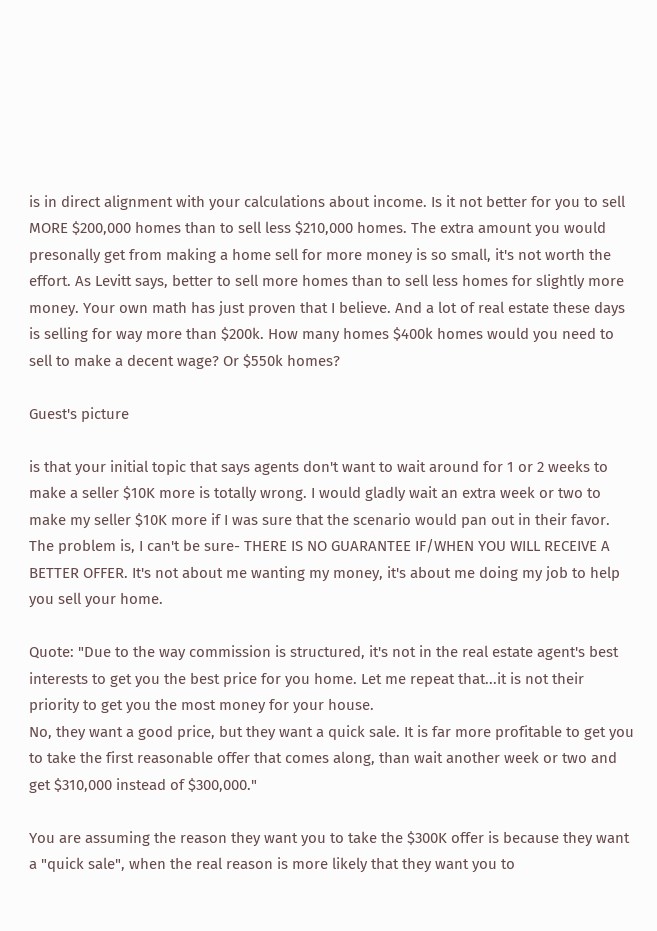is in direct alignment with your calculations about income. Is it not better for you to sell MORE $200,000 homes than to sell less $210,000 homes. The extra amount you would presonally get from making a home sell for more money is so small, it's not worth the effort. As Levitt says, better to sell more homes than to sell less homes for slightly more money. Your own math has just proven that I believe. And a lot of real estate these days is selling for way more than $200k. How many homes $400k homes would you need to sell to make a decent wage? Or $550k homes?

Guest's picture

is that your initial topic that says agents don't want to wait around for 1 or 2 weeks to make a seller $10K more is totally wrong. I would gladly wait an extra week or two to make my seller $10K more if I was sure that the scenario would pan out in their favor. The problem is, I can't be sure- THERE IS NO GUARANTEE IF/WHEN YOU WILL RECEIVE A BETTER OFFER. It's not about me wanting my money, it's about me doing my job to help you sell your home.

Quote: "Due to the way commission is structured, it's not in the real estate agent's best interests to get you the best price for you home. Let me repeat that...it is not their priority to get you the most money for your house.
No, they want a good price, but they want a quick sale. It is far more profitable to get you to take the first reasonable offer that comes along, than wait another week or two and get $310,000 instead of $300,000."

You are assuming the reason they want you to take the $300K offer is because they want a "quick sale", when the real reason is more likely that they want you to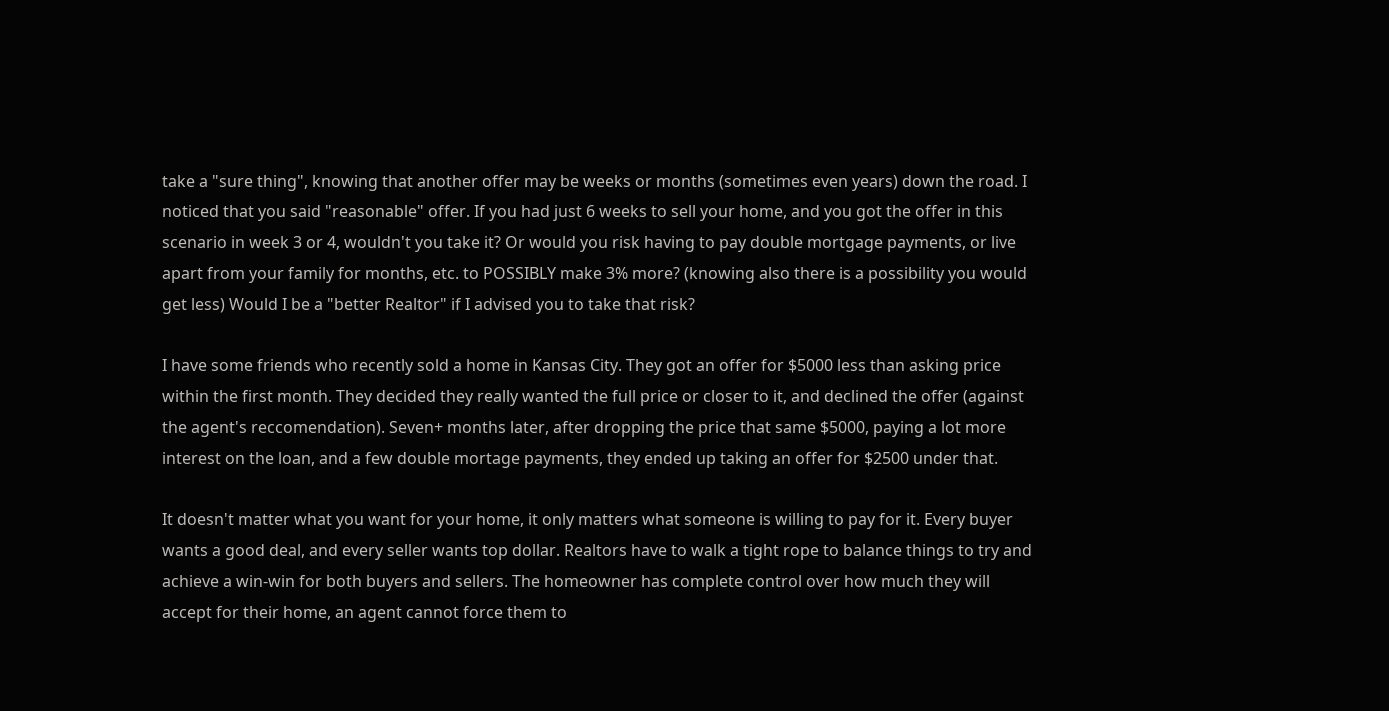take a "sure thing", knowing that another offer may be weeks or months (sometimes even years) down the road. I noticed that you said "reasonable" offer. If you had just 6 weeks to sell your home, and you got the offer in this scenario in week 3 or 4, wouldn't you take it? Or would you risk having to pay double mortgage payments, or live apart from your family for months, etc. to POSSIBLY make 3% more? (knowing also there is a possibility you would get less) Would I be a "better Realtor" if I advised you to take that risk?

I have some friends who recently sold a home in Kansas City. They got an offer for $5000 less than asking price within the first month. They decided they really wanted the full price or closer to it, and declined the offer (against the agent's reccomendation). Seven+ months later, after dropping the price that same $5000, paying a lot more interest on the loan, and a few double mortage payments, they ended up taking an offer for $2500 under that.

It doesn't matter what you want for your home, it only matters what someone is willing to pay for it. Every buyer wants a good deal, and every seller wants top dollar. Realtors have to walk a tight rope to balance things to try and achieve a win-win for both buyers and sellers. The homeowner has complete control over how much they will accept for their home, an agent cannot force them to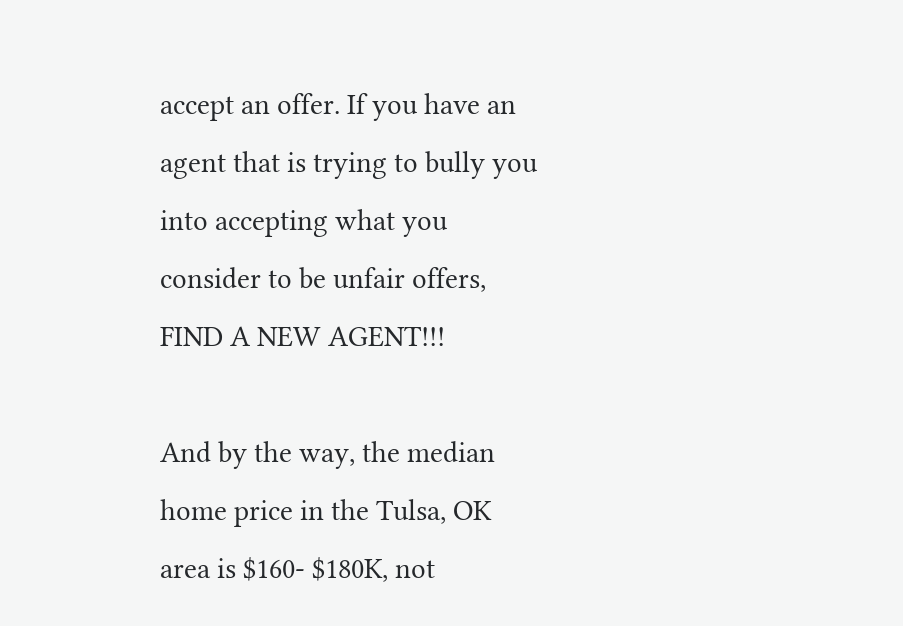accept an offer. If you have an agent that is trying to bully you into accepting what you consider to be unfair offers, FIND A NEW AGENT!!!

And by the way, the median home price in the Tulsa, OK area is $160- $180K, not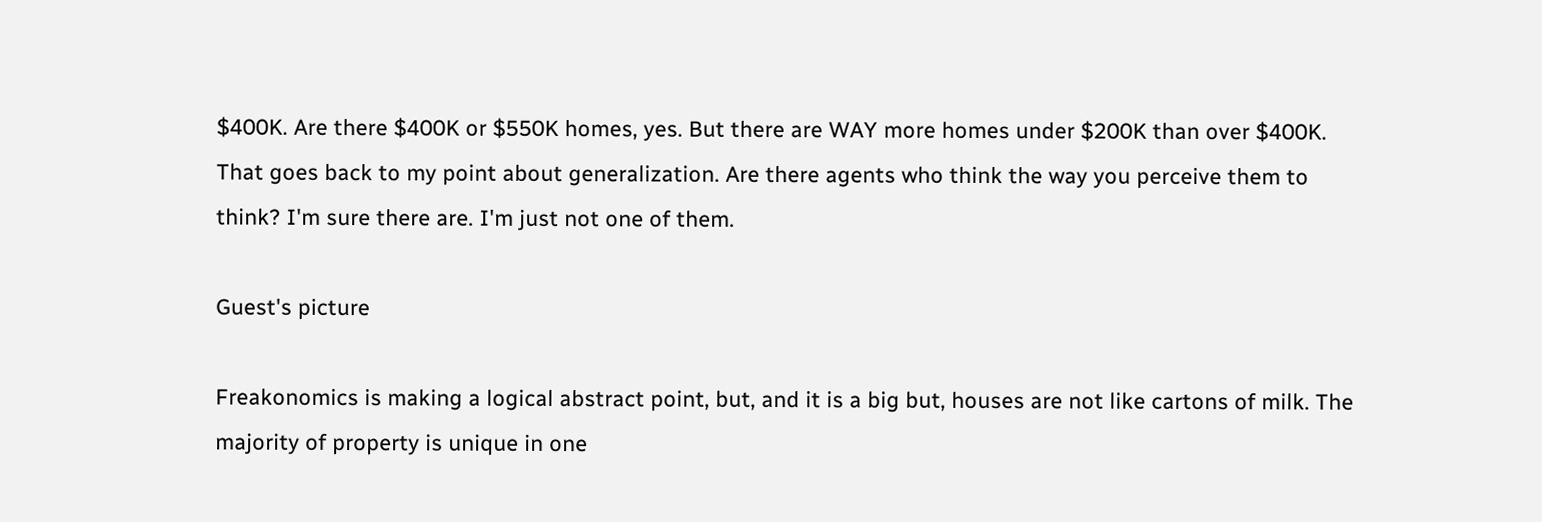$400K. Are there $400K or $550K homes, yes. But there are WAY more homes under $200K than over $400K. That goes back to my point about generalization. Are there agents who think the way you perceive them to think? I'm sure there are. I'm just not one of them.

Guest's picture

Freakonomics is making a logical abstract point, but, and it is a big but, houses are not like cartons of milk. The majority of property is unique in one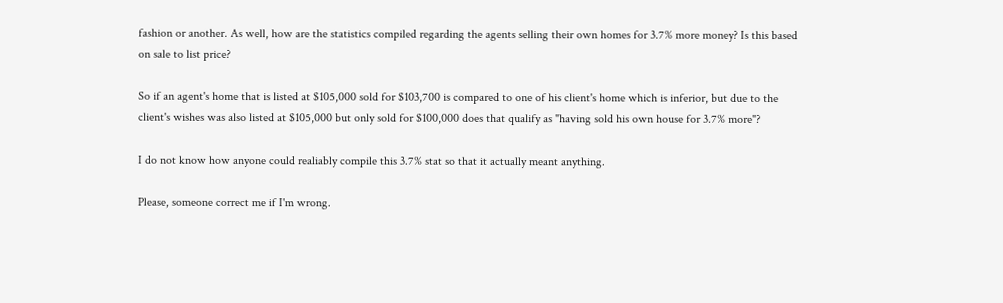fashion or another. As well, how are the statistics compiled regarding the agents selling their own homes for 3.7% more money? Is this based on sale to list price?

So if an agent's home that is listed at $105,000 sold for $103,700 is compared to one of his client's home which is inferior, but due to the client's wishes was also listed at $105,000 but only sold for $100,000 does that qualify as "having sold his own house for 3.7% more"?

I do not know how anyone could realiably compile this 3.7% stat so that it actually meant anything.

Please, someone correct me if I'm wrong.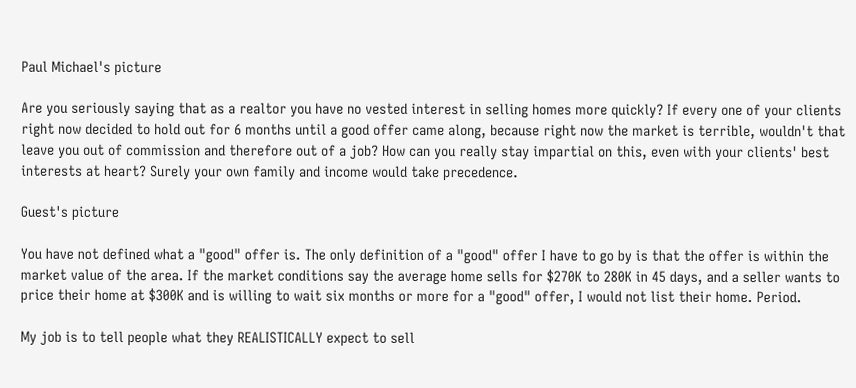Paul Michael's picture

Are you seriously saying that as a realtor you have no vested interest in selling homes more quickly? If every one of your clients right now decided to hold out for 6 months until a good offer came along, because right now the market is terrible, wouldn't that leave you out of commission and therefore out of a job? How can you really stay impartial on this, even with your clients' best interests at heart? Surely your own family and income would take precedence.

Guest's picture

You have not defined what a "good" offer is. The only definition of a "good" offer I have to go by is that the offer is within the market value of the area. If the market conditions say the average home sells for $270K to 280K in 45 days, and a seller wants to price their home at $300K and is willing to wait six months or more for a "good" offer, I would not list their home. Period.

My job is to tell people what they REALISTICALLY expect to sell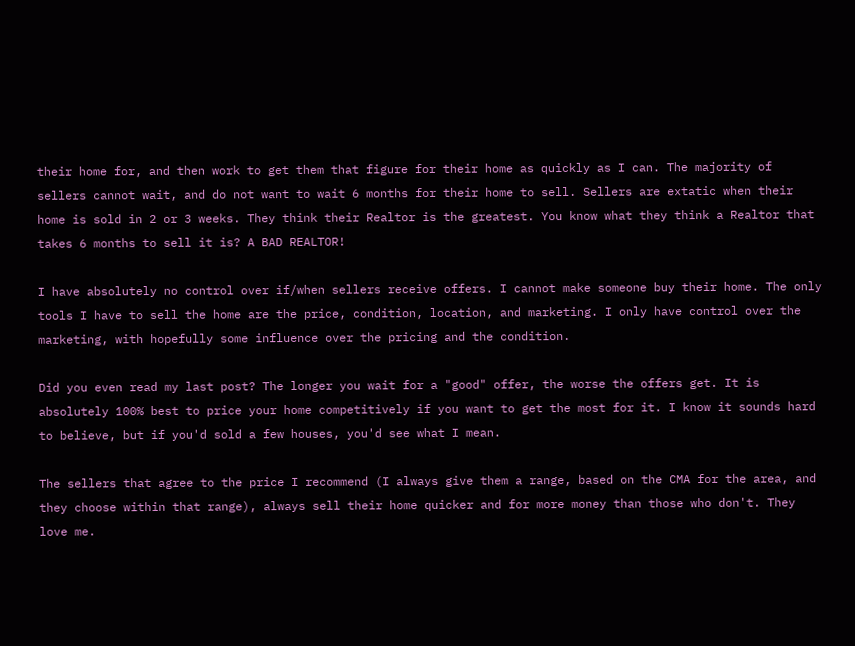their home for, and then work to get them that figure for their home as quickly as I can. The majority of sellers cannot wait, and do not want to wait 6 months for their home to sell. Sellers are extatic when their home is sold in 2 or 3 weeks. They think their Realtor is the greatest. You know what they think a Realtor that takes 6 months to sell it is? A BAD REALTOR!

I have absolutely no control over if/when sellers receive offers. I cannot make someone buy their home. The only tools I have to sell the home are the price, condition, location, and marketing. I only have control over the marketing, with hopefully some influence over the pricing and the condition.

Did you even read my last post? The longer you wait for a "good" offer, the worse the offers get. It is absolutely 100% best to price your home competitively if you want to get the most for it. I know it sounds hard to believe, but if you'd sold a few houses, you'd see what I mean.

The sellers that agree to the price I recommend (I always give them a range, based on the CMA for the area, and they choose within that range), always sell their home quicker and for more money than those who don't. They love me.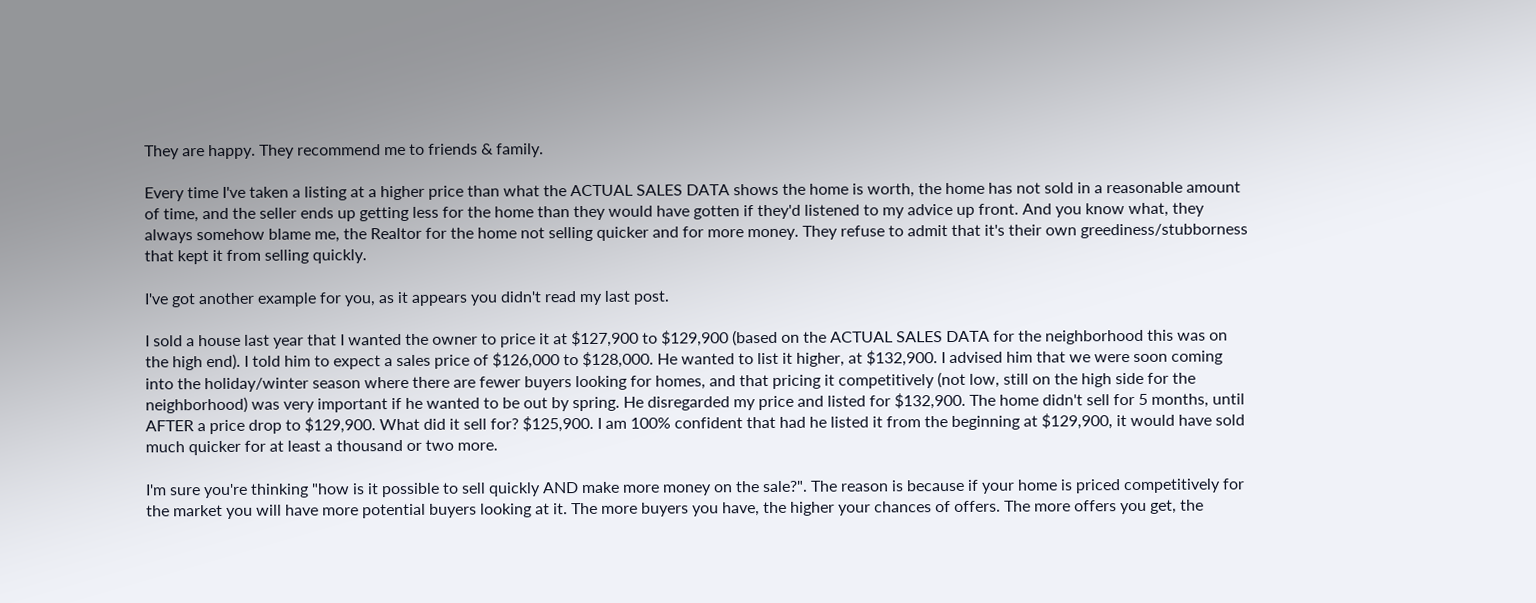They are happy. They recommend me to friends & family.

Every time I've taken a listing at a higher price than what the ACTUAL SALES DATA shows the home is worth, the home has not sold in a reasonable amount of time, and the seller ends up getting less for the home than they would have gotten if they'd listened to my advice up front. And you know what, they always somehow blame me, the Realtor for the home not selling quicker and for more money. They refuse to admit that it's their own greediness/stubborness that kept it from selling quickly.

I've got another example for you, as it appears you didn't read my last post.

I sold a house last year that I wanted the owner to price it at $127,900 to $129,900 (based on the ACTUAL SALES DATA for the neighborhood this was on the high end). I told him to expect a sales price of $126,000 to $128,000. He wanted to list it higher, at $132,900. I advised him that we were soon coming into the holiday/winter season where there are fewer buyers looking for homes, and that pricing it competitively (not low, still on the high side for the neighborhood) was very important if he wanted to be out by spring. He disregarded my price and listed for $132,900. The home didn't sell for 5 months, until AFTER a price drop to $129,900. What did it sell for? $125,900. I am 100% confident that had he listed it from the beginning at $129,900, it would have sold much quicker for at least a thousand or two more.

I'm sure you're thinking "how is it possible to sell quickly AND make more money on the sale?". The reason is because if your home is priced competitively for the market you will have more potential buyers looking at it. The more buyers you have, the higher your chances of offers. The more offers you get, the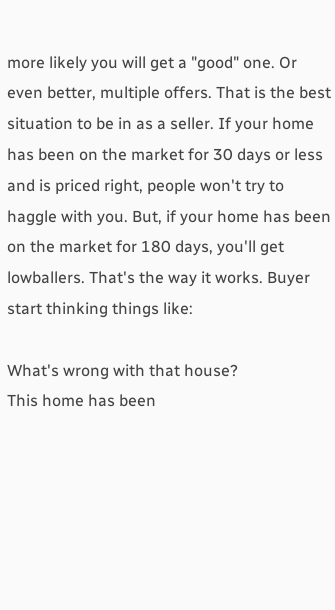more likely you will get a "good" one. Or even better, multiple offers. That is the best situation to be in as a seller. If your home has been on the market for 30 days or less and is priced right, people won't try to haggle with you. But, if your home has been on the market for 180 days, you'll get lowballers. That's the way it works. Buyer start thinking things like:

What's wrong with that house?
This home has been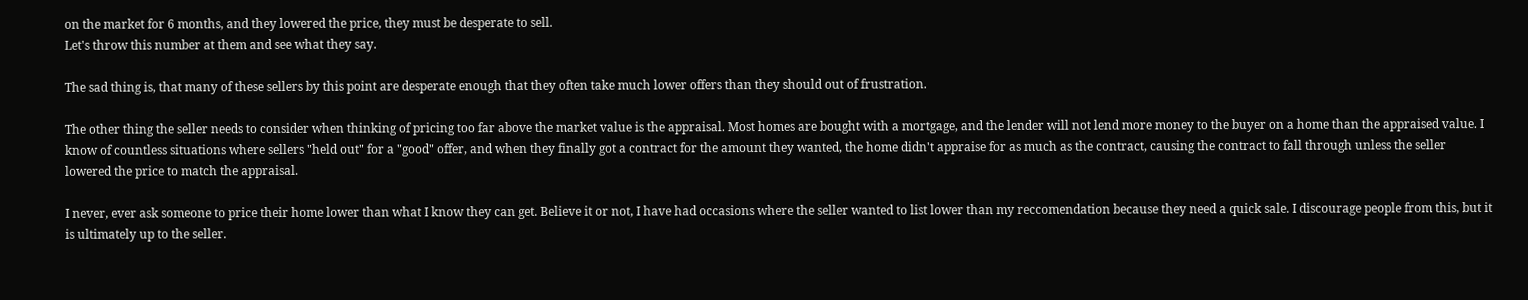on the market for 6 months, and they lowered the price, they must be desperate to sell.
Let's throw this number at them and see what they say.

The sad thing is, that many of these sellers by this point are desperate enough that they often take much lower offers than they should out of frustration.

The other thing the seller needs to consider when thinking of pricing too far above the market value is the appraisal. Most homes are bought with a mortgage, and the lender will not lend more money to the buyer on a home than the appraised value. I know of countless situations where sellers "held out" for a "good" offer, and when they finally got a contract for the amount they wanted, the home didn't appraise for as much as the contract, causing the contract to fall through unless the seller lowered the price to match the appraisal.

I never, ever ask someone to price their home lower than what I know they can get. Believe it or not, I have had occasions where the seller wanted to list lower than my reccomendation because they need a quick sale. I discourage people from this, but it is ultimately up to the seller.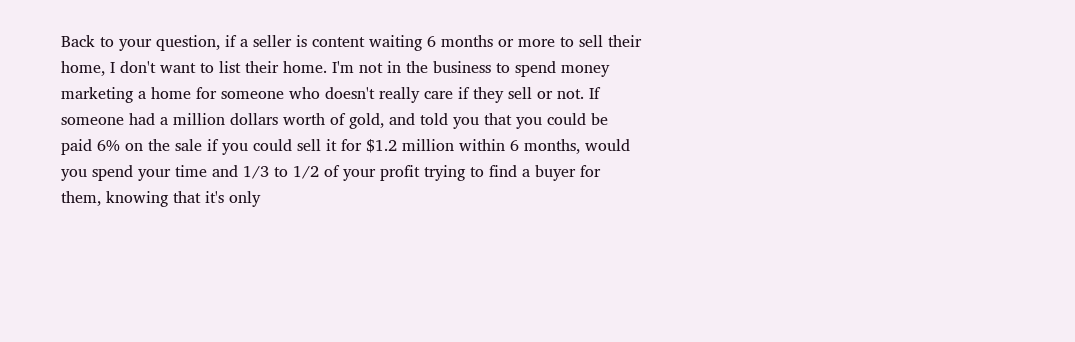Back to your question, if a seller is content waiting 6 months or more to sell their home, I don't want to list their home. I'm not in the business to spend money marketing a home for someone who doesn't really care if they sell or not. If someone had a million dollars worth of gold, and told you that you could be paid 6% on the sale if you could sell it for $1.2 million within 6 months, would you spend your time and 1/3 to 1/2 of your profit trying to find a buyer for them, knowing that it's only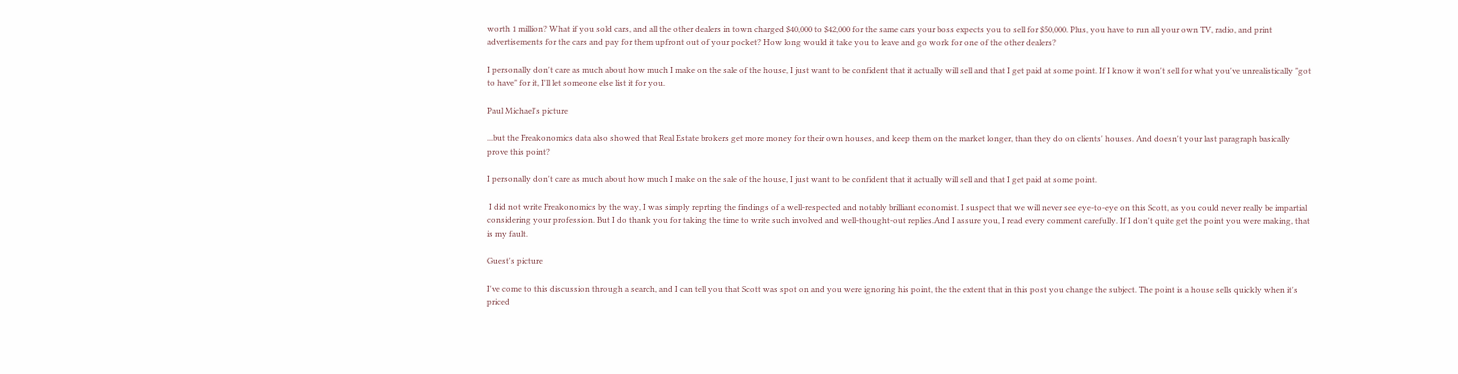worth 1 million? What if you sold cars, and all the other dealers in town charged $40,000 to $42,000 for the same cars your boss expects you to sell for $50,000. Plus, you have to run all your own TV, radio, and print advertisements for the cars and pay for them upfront out of your pocket? How long would it take you to leave and go work for one of the other dealers?

I personally don't care as much about how much I make on the sale of the house, I just want to be confident that it actually will sell and that I get paid at some point. If I know it won't sell for what you've unrealistically "got to have" for it, I'll let someone else list it for you.

Paul Michael's picture

...but the Freakonomics data also showed that Real Estate brokers get more money for their own houses, and keep them on the market longer, than they do on clients' houses. And doesn't your last paragraph basically prove this point?

I personally don't care as much about how much I make on the sale of the house, I just want to be confident that it actually will sell and that I get paid at some point.

 I did not write Freakonomics by the way, I was simply reprting the findings of a well-respected and notably brilliant economist. I suspect that we will never see eye-to-eye on this Scott, as you could never really be impartial considering your profession. But I do thank you for taking the time to write such involved and well-thought-out replies.And I assure you, I read every comment carefully. If I don't quite get the point you were making, that is my fault.

Guest's picture

I've come to this discussion through a search, and I can tell you that Scott was spot on and you were ignoring his point, the the extent that in this post you change the subject. The point is a house sells quickly when it's priced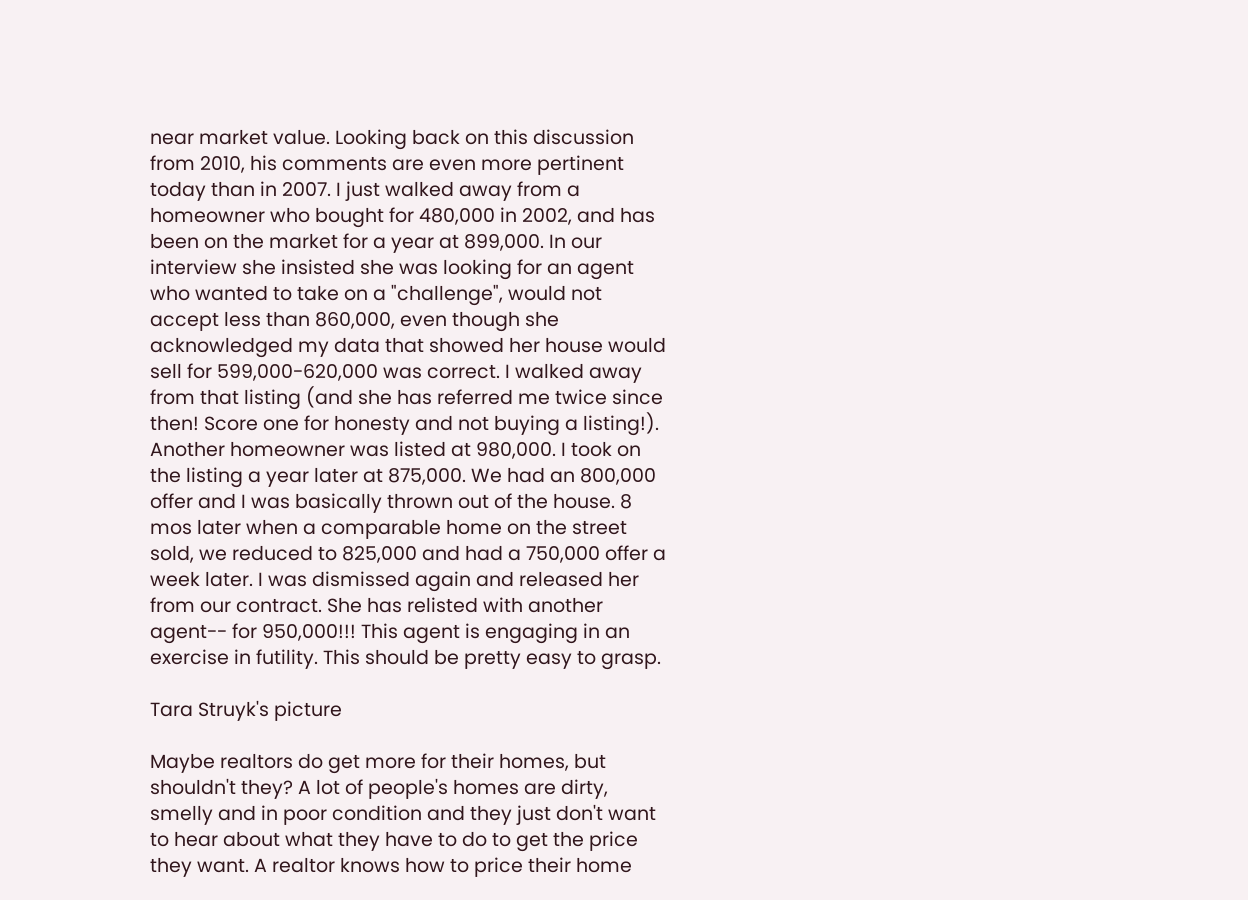near market value. Looking back on this discussion from 2010, his comments are even more pertinent today than in 2007. I just walked away from a homeowner who bought for 480,000 in 2002, and has been on the market for a year at 899,000. In our interview she insisted she was looking for an agent who wanted to take on a "challenge", would not accept less than 860,000, even though she acknowledged my data that showed her house would sell for 599,000-620,000 was correct. I walked away from that listing (and she has referred me twice since then! Score one for honesty and not buying a listing!). Another homeowner was listed at 980,000. I took on the listing a year later at 875,000. We had an 800,000 offer and I was basically thrown out of the house. 8 mos later when a comparable home on the street sold, we reduced to 825,000 and had a 750,000 offer a week later. I was dismissed again and released her from our contract. She has relisted with another agent-- for 950,000!!! This agent is engaging in an exercise in futility. This should be pretty easy to grasp.

Tara Struyk's picture

Maybe realtors do get more for their homes, but shouldn't they? A lot of people's homes are dirty, smelly and in poor condition and they just don't want to hear about what they have to do to get the price they want. A realtor knows how to price their home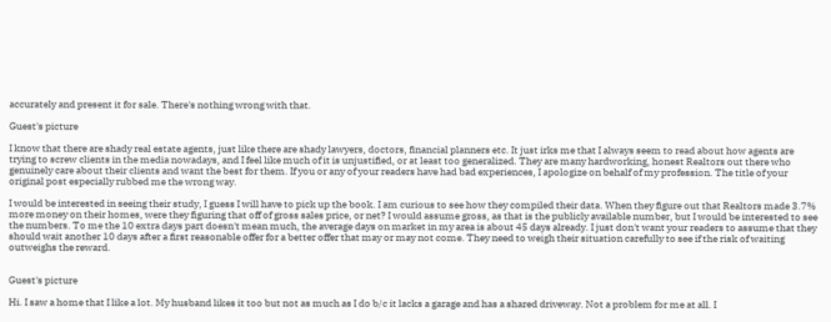accurately and present it for sale. There's nothing wrong with that.

Guest's picture

I know that there are shady real estate agents, just like there are shady lawyers, doctors, financial planners etc. It just irks me that I always seem to read about how agents are trying to screw clients in the media nowadays, and I feel like much of it is unjustified, or at least too generalized. They are many hardworking, honest Realtors out there who genuinely care about their clients and want the best for them. If you or any of your readers have had bad experiences, I apologize on behalf of my profession. The title of your original post especially rubbed me the wrong way.

I would be interested in seeing their study, I guess I will have to pick up the book. I am curious to see how they compiled their data. When they figure out that Realtors made 3.7% more money on their homes, were they figuring that off of gross sales price, or net? I would assume gross, as that is the publicly available number, but I would be interested to see the numbers. To me the 10 extra days part doesn't mean much, the average days on market in my area is about 45 days already. I just don't want your readers to assume that they should wait another 10 days after a first reasonable offer for a better offer that may or may not come. They need to weigh their situation carefully to see if the risk of waiting outweighs the reward.


Guest's picture

Hi. I saw a home that I like a lot. My husband likes it too but not as much as I do b/c it lacks a garage and has a shared driveway. Not a problem for me at all. I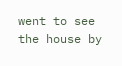went to see the house by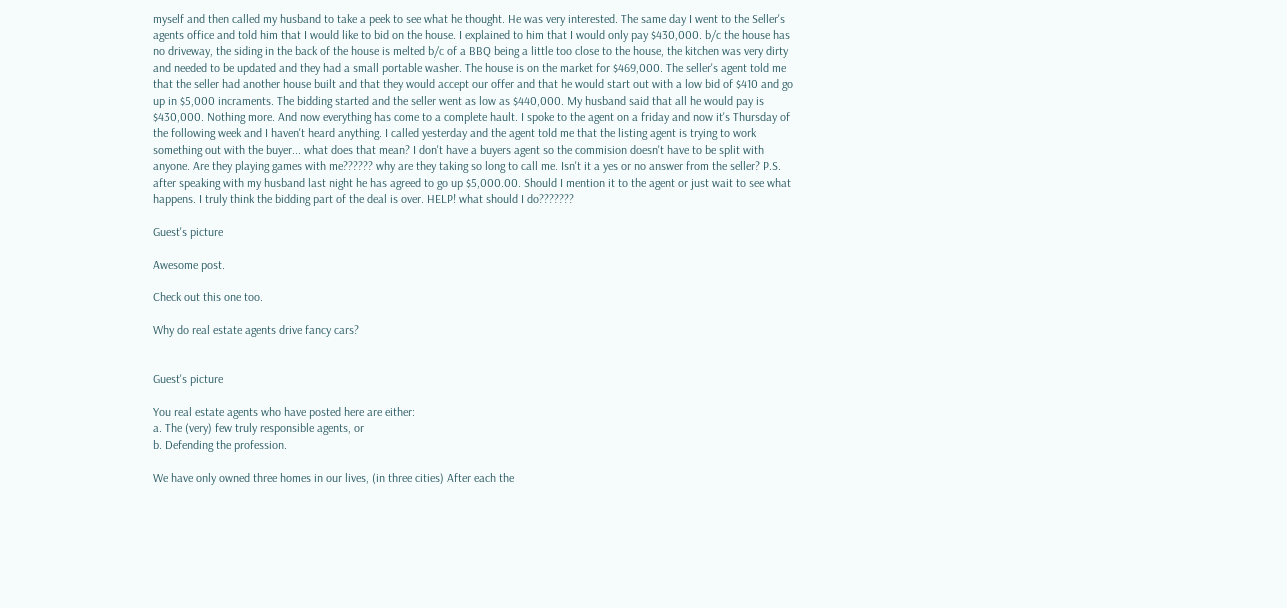myself and then called my husband to take a peek to see what he thought. He was very interested. The same day I went to the Seller's agents office and told him that I would like to bid on the house. I explained to him that I would only pay $430,000. b/c the house has no driveway, the siding in the back of the house is melted b/c of a BBQ being a little too close to the house, the kitchen was very dirty and needed to be updated and they had a small portable washer. The house is on the market for $469,000. The seller's agent told me that the seller had another house built and that they would accept our offer and that he would start out with a low bid of $410 and go up in $5,000 incraments. The bidding started and the seller went as low as $440,000. My husband said that all he would pay is $430,000. Nothing more. And now everything has come to a complete hault. I spoke to the agent on a friday and now it's Thursday of the following week and I haven't heard anything. I called yesterday and the agent told me that the listing agent is trying to work something out with the buyer... what does that mean? I don't have a buyers agent so the commision doesn't have to be split with anyone. Are they playing games with me?????? why are they taking so long to call me. Isn't it a yes or no answer from the seller? P.S. after speaking with my husband last night he has agreed to go up $5,000.00. Should I mention it to the agent or just wait to see what happens. I truly think the bidding part of the deal is over. HELP! what should I do???????

Guest's picture

Awesome post.

Check out this one too.

Why do real estate agents drive fancy cars?


Guest's picture

You real estate agents who have posted here are either:
a. The (very) few truly responsible agents, or
b. Defending the profession.

We have only owned three homes in our lives, (in three cities) After each the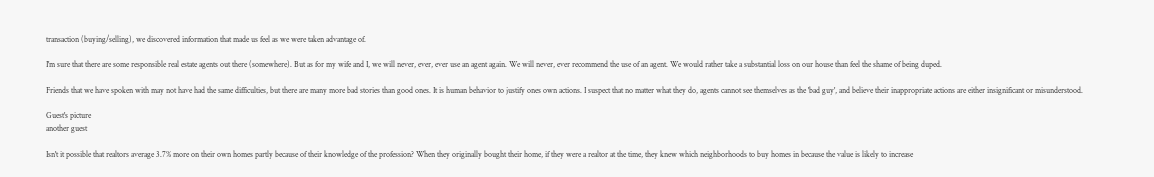transaction (buying/selling), we discovered information that made us feel as we were taken advantage of.

I'm sure that there are some responsible real estate agents out there (somewhere). But as for my wife and I, we will never, ever, ever use an agent again. We will never, ever recommend the use of an agent. We would rather take a substantial loss on our house than feel the shame of being duped.

Friends that we have spoken with may not have had the same difficulties, but there are many more bad stories than good ones. It is human behavior to justify ones own actions. I suspect that no matter what they do, agents cannot see themselves as the 'bad guy', and believe their inappropriate actions are either insignificant or misunderstood.

Guest's picture
another guest

Isn't it possible that realtors average 3.7% more on their own homes partly because of their knowledge of the profession? When they originally bought their home, if they were a realtor at the time, they knew which neighborhoods to buy homes in because the value is likely to increase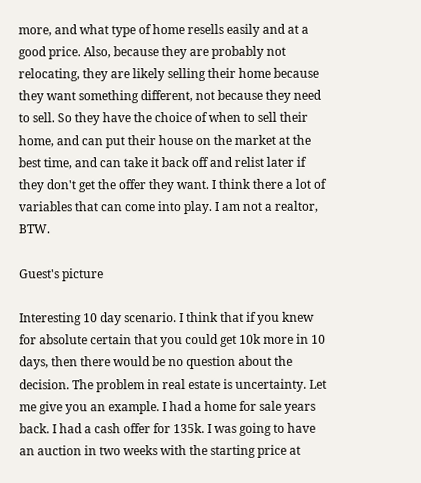more, and what type of home resells easily and at a good price. Also, because they are probably not relocating, they are likely selling their home because they want something different, not because they need to sell. So they have the choice of when to sell their home, and can put their house on the market at the best time, and can take it back off and relist later if they don't get the offer they want. I think there a lot of variables that can come into play. I am not a realtor, BTW.

Guest's picture

Interesting 10 day scenario. I think that if you knew for absolute certain that you could get 10k more in 10 days, then there would be no question about the decision. The problem in real estate is uncertainty. Let me give you an example. I had a home for sale years back. I had a cash offer for 135k. I was going to have an auction in two weeks with the starting price at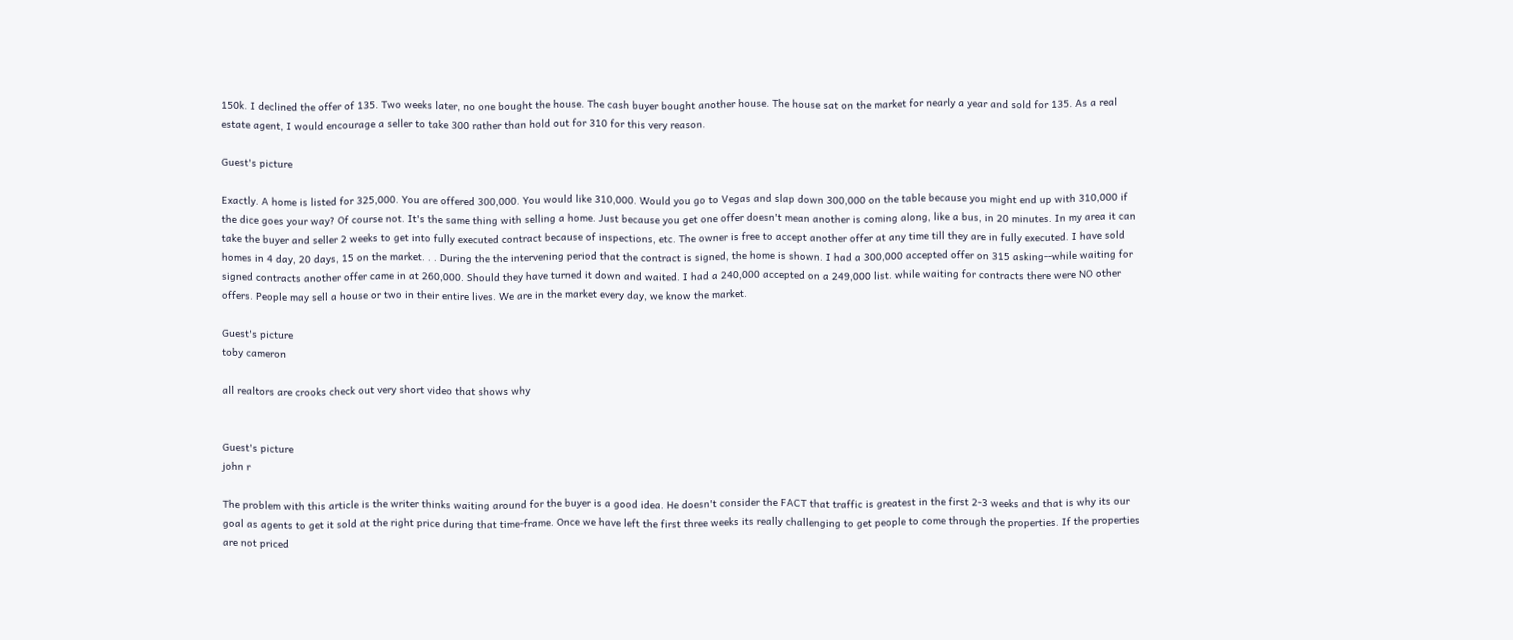150k. I declined the offer of 135. Two weeks later, no one bought the house. The cash buyer bought another house. The house sat on the market for nearly a year and sold for 135. As a real estate agent, I would encourage a seller to take 300 rather than hold out for 310 for this very reason.

Guest's picture

Exactly. A home is listed for 325,000. You are offered 300,000. You would like 310,000. Would you go to Vegas and slap down 300,000 on the table because you might end up with 310,000 if the dice goes your way? Of course not. It's the same thing with selling a home. Just because you get one offer doesn't mean another is coming along, like a bus, in 20 minutes. In my area it can take the buyer and seller 2 weeks to get into fully executed contract because of inspections, etc. The owner is free to accept another offer at any time till they are in fully executed. I have sold homes in 4 day, 20 days, 15 on the market. . . During the the intervening period that the contract is signed, the home is shown. I had a 300,000 accepted offer on 315 asking--while waiting for signed contracts another offer came in at 260,000. Should they have turned it down and waited. I had a 240,000 accepted on a 249,000 list. while waiting for contracts there were NO other offers. People may sell a house or two in their entire lives. We are in the market every day, we know the market.

Guest's picture
toby cameron

all realtors are crooks check out very short video that shows why


Guest's picture
john r

The problem with this article is the writer thinks waiting around for the buyer is a good idea. He doesn't consider the FACT that traffic is greatest in the first 2-3 weeks and that is why its our goal as agents to get it sold at the right price during that time-frame. Once we have left the first three weeks its really challenging to get people to come through the properties. If the properties are not priced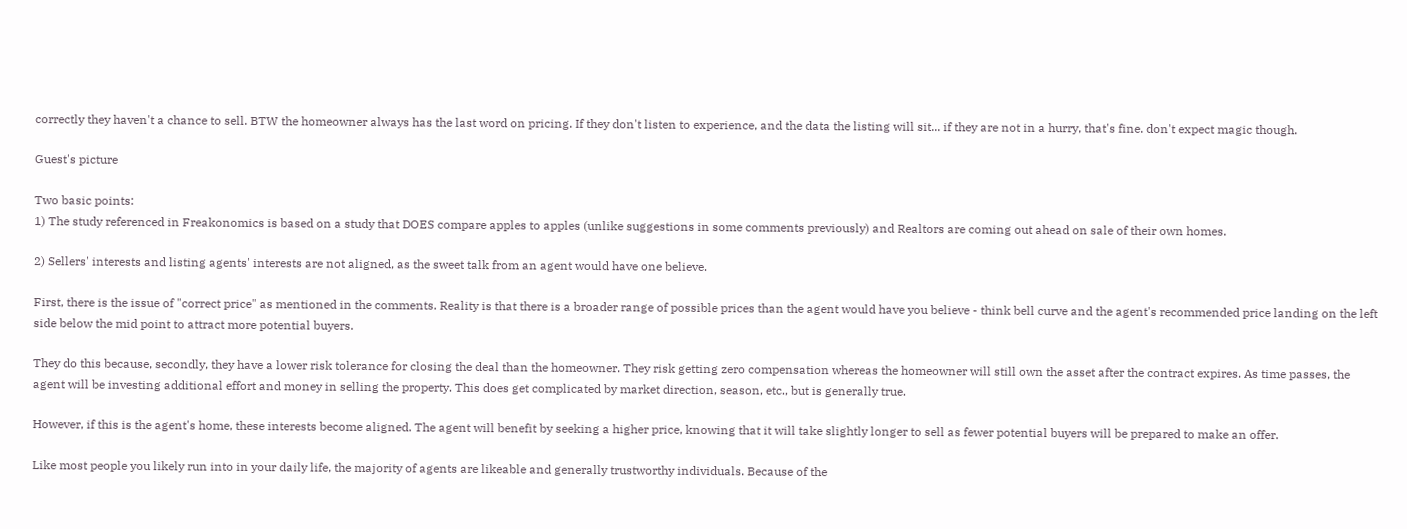correctly they haven't a chance to sell. BTW the homeowner always has the last word on pricing. If they don't listen to experience, and the data the listing will sit... if they are not in a hurry, that's fine. don't expect magic though.

Guest's picture

Two basic points:
1) The study referenced in Freakonomics is based on a study that DOES compare apples to apples (unlike suggestions in some comments previously) and Realtors are coming out ahead on sale of their own homes.

2) Sellers' interests and listing agents' interests are not aligned, as the sweet talk from an agent would have one believe.

First, there is the issue of "correct price" as mentioned in the comments. Reality is that there is a broader range of possible prices than the agent would have you believe - think bell curve and the agent's recommended price landing on the left side below the mid point to attract more potential buyers.

They do this because, secondly, they have a lower risk tolerance for closing the deal than the homeowner. They risk getting zero compensation whereas the homeowner will still own the asset after the contract expires. As time passes, the agent will be investing additional effort and money in selling the property. This does get complicated by market direction, season, etc., but is generally true.

However, if this is the agent's home, these interests become aligned. The agent will benefit by seeking a higher price, knowing that it will take slightly longer to sell as fewer potential buyers will be prepared to make an offer.

Like most people you likely run into in your daily life, the majority of agents are likeable and generally trustworthy individuals. Because of the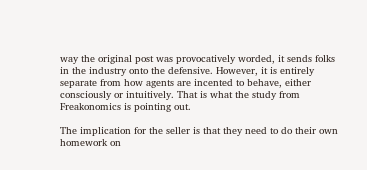way the original post was provocatively worded, it sends folks in the industry onto the defensive. However, it is entirely separate from how agents are incented to behave, either consciously or intuitively. That is what the study from Freakonomics is pointing out.

The implication for the seller is that they need to do their own homework on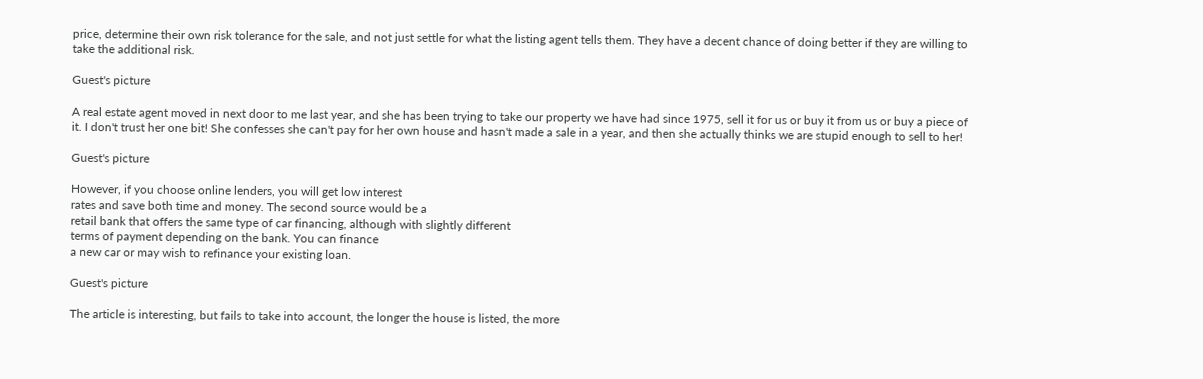price, determine their own risk tolerance for the sale, and not just settle for what the listing agent tells them. They have a decent chance of doing better if they are willing to take the additional risk.

Guest's picture

A real estate agent moved in next door to me last year, and she has been trying to take our property we have had since 1975, sell it for us or buy it from us or buy a piece of it. I don't trust her one bit! She confesses she can't pay for her own house and hasn't made a sale in a year, and then she actually thinks we are stupid enough to sell to her!

Guest's picture

However, if you choose online lenders, you will get low interest
rates and save both time and money. The second source would be a
retail bank that offers the same type of car financing, although with slightly different
terms of payment depending on the bank. You can finance
a new car or may wish to refinance your existing loan.

Guest's picture

The article is interesting, but fails to take into account, the longer the house is listed, the more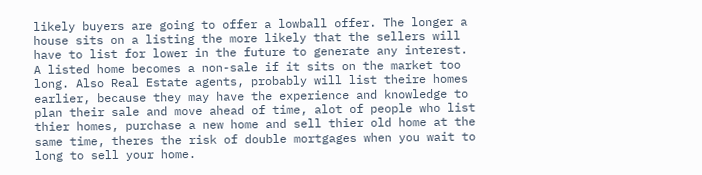likely buyers are going to offer a lowball offer. The longer a house sits on a listing the more likely that the sellers will have to list for lower in the future to generate any interest. A listed home becomes a non-sale if it sits on the market too long. Also Real Estate agents, probably will list theire homes earlier, because they may have the experience and knowledge to plan their sale and move ahead of time, alot of people who list thier homes, purchase a new home and sell thier old home at the same time, theres the risk of double mortgages when you wait to long to sell your home.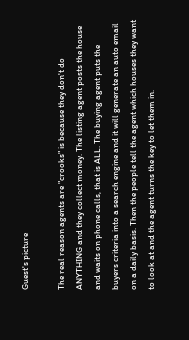Guest's picture

The real reason agents are "crooks" is because they don't do ANYTHING and they collect money. The listing agent posts the house and waits on phone calls, that is ALL. The buying agent puts the buyers criteria into a search engine and it will generate an auto email on a daily basis. Then the people tell the agent which houses they want to look at and the agent turns the key to let them in.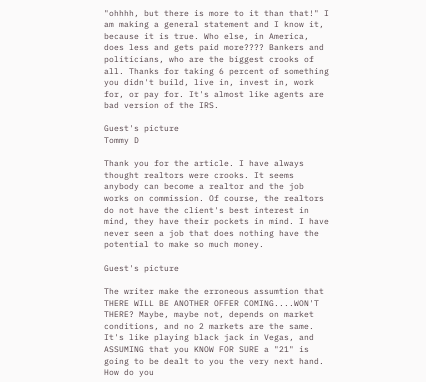"ohhhh, but there is more to it than that!" I am making a general statement and I know it, because it is true. Who else, in America, does less and gets paid more???? Bankers and politicians, who are the biggest crooks of all. Thanks for taking 6 percent of something you didn't build, live in, invest in, work for, or pay for. It's almost like agents are bad version of the IRS.

Guest's picture
Tommy D

Thank you for the article. I have always thought realtors were crooks. It seems anybody can become a realtor and the job works on commission. Of course, the realtors do not have the client's best interest in mind, they have their pockets in mind. I have never seen a job that does nothing have the potential to make so much money.

Guest's picture

The writer make the erroneous assumtion that THERE WILL BE ANOTHER OFFER COMING....WON'T THERE? Maybe, maybe not, depends on market conditions, and no 2 markets are the same. It's like playing black jack in Vegas, and ASSUMING that you KNOW FOR SURE a "21" is going to be dealt to you the very next hand. How do you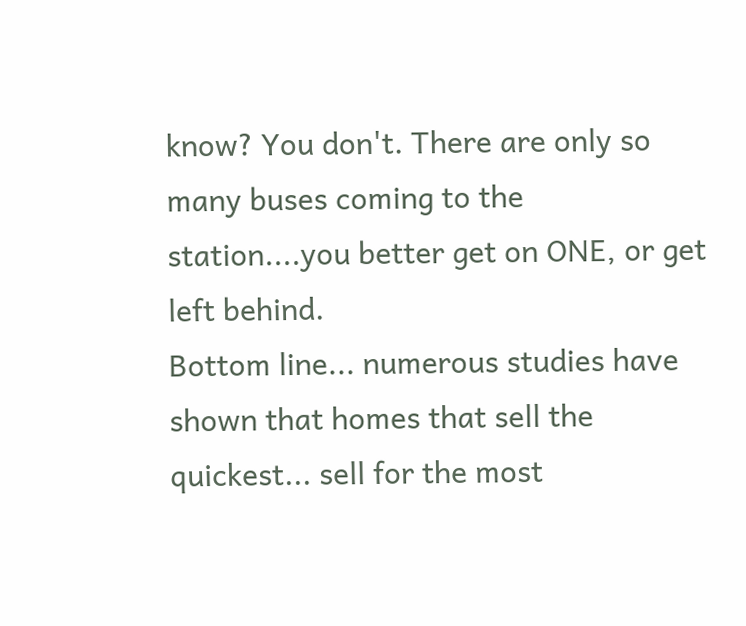know? You don't. There are only so many buses coming to the station....you better get on ONE, or get left behind.
Bottom line... numerous studies have shown that homes that sell the quickest... sell for the most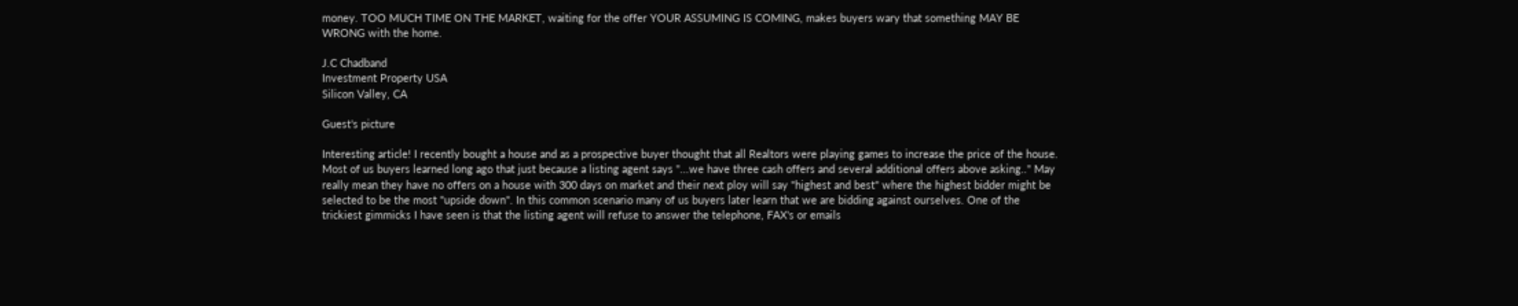money. TOO MUCH TIME ON THE MARKET, waiting for the offer YOUR ASSUMING IS COMING, makes buyers wary that something MAY BE WRONG with the home.

J.C Chadband
Investment Property USA
Silicon Valley, CA

Guest's picture

Interesting article! I recently bought a house and as a prospective buyer thought that all Realtors were playing games to increase the price of the house. Most of us buyers learned long ago that just because a listing agent says "...we have three cash offers and several additional offers above asking.." May really mean they have no offers on a house with 300 days on market and their next ploy will say "highest and best" where the highest bidder might be selected to be the most "upside down". In this common scenario many of us buyers later learn that we are bidding against ourselves. One of the trickiest gimmicks I have seen is that the listing agent will refuse to answer the telephone, FAX's or emails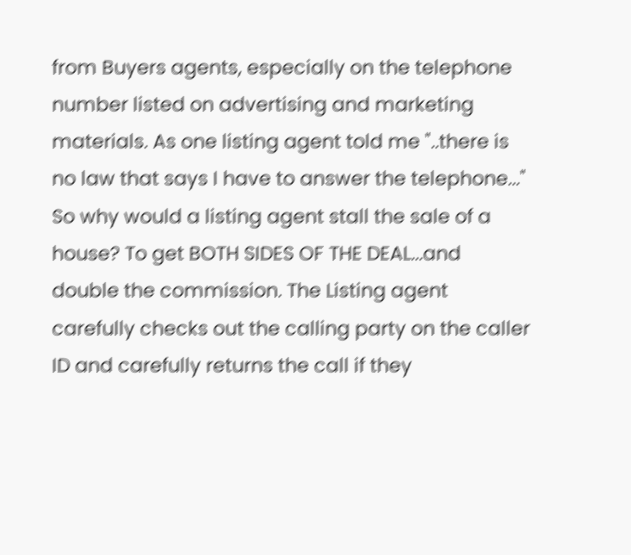from Buyers agents, especially on the telephone number listed on advertising and marketing materials. As one listing agent told me "..there is no law that says I have to answer the telephone..." So why would a listing agent stall the sale of a house? To get BOTH SIDES OF THE DEAL...and double the commission. The Listing agent carefully checks out the calling party on the caller ID and carefully returns the call if they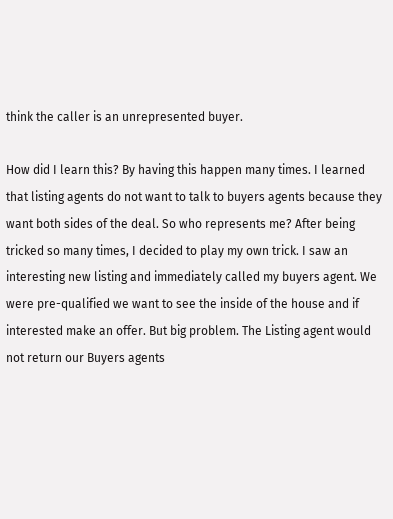think the caller is an unrepresented buyer.

How did I learn this? By having this happen many times. I learned that listing agents do not want to talk to buyers agents because they want both sides of the deal. So who represents me? After being tricked so many times, I decided to play my own trick. I saw an interesting new listing and immediately called my buyers agent. We were pre-qualified we want to see the inside of the house and if interested make an offer. But big problem. The Listing agent would not return our Buyers agents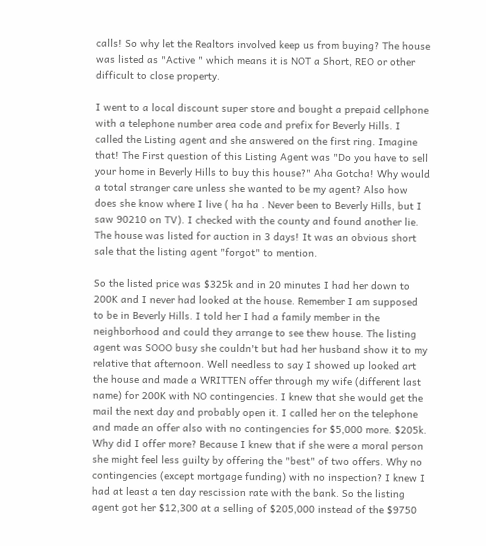calls! So why let the Realtors involved keep us from buying? The house was listed as "Active " which means it is NOT a Short, REO or other difficult to close property.

I went to a local discount super store and bought a prepaid cellphone with a telephone number area code and prefix for Beverly Hills. I called the Listing agent and she answered on the first ring. Imagine that! The First question of this Listing Agent was "Do you have to sell your home in Beverly Hills to buy this house?" Aha Gotcha! Why would a total stranger care unless she wanted to be my agent? Also how does she know where I live ( ha ha . Never been to Beverly Hills, but I saw 90210 on TV). I checked with the county and found another lie. The house was listed for auction in 3 days! It was an obvious short sale that the listing agent "forgot" to mention.

So the listed price was $325k and in 20 minutes I had her down to 200K and I never had looked at the house. Remember I am supposed to be in Beverly Hills. I told her I had a family member in the neighborhood and could they arrange to see thew house. The listing agent was SOOO busy she couldn't but had her husband show it to my relative that afternoon. Well needless to say I showed up looked art the house and made a WRITTEN offer through my wife (different last name) for 200K with NO contingencies. I knew that she would get the mail the next day and probably open it. I called her on the telephone and made an offer also with no contingencies for $5,000 more. $205k. Why did I offer more? Because I knew that if she were a moral person she might feel less guilty by offering the "best" of two offers. Why no contingencies (except mortgage funding) with no inspection? I knew I had at least a ten day rescission rate with the bank. So the listing agent got her $12,300 at a selling of $205,000 instead of the $9750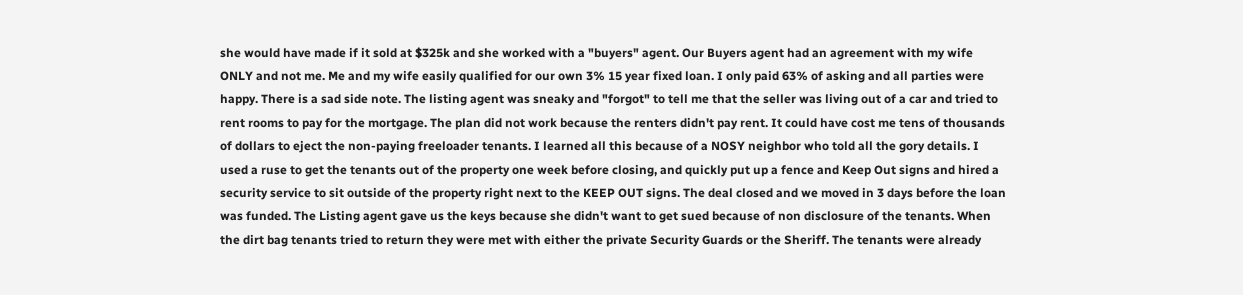she would have made if it sold at $325k and she worked with a "buyers" agent. Our Buyers agent had an agreement with my wife ONLY and not me. Me and my wife easily qualified for our own 3% 15 year fixed loan. I only paid 63% of asking and all parties were happy. There is a sad side note. The listing agent was sneaky and "forgot" to tell me that the seller was living out of a car and tried to rent rooms to pay for the mortgage. The plan did not work because the renters didn't pay rent. It could have cost me tens of thousands of dollars to eject the non-paying freeloader tenants. I learned all this because of a NOSY neighbor who told all the gory details. I used a ruse to get the tenants out of the property one week before closing, and quickly put up a fence and Keep Out signs and hired a security service to sit outside of the property right next to the KEEP OUT signs. The deal closed and we moved in 3 days before the loan was funded. The Listing agent gave us the keys because she didn't want to get sued because of non disclosure of the tenants. When the dirt bag tenants tried to return they were met with either the private Security Guards or the Sheriff. The tenants were already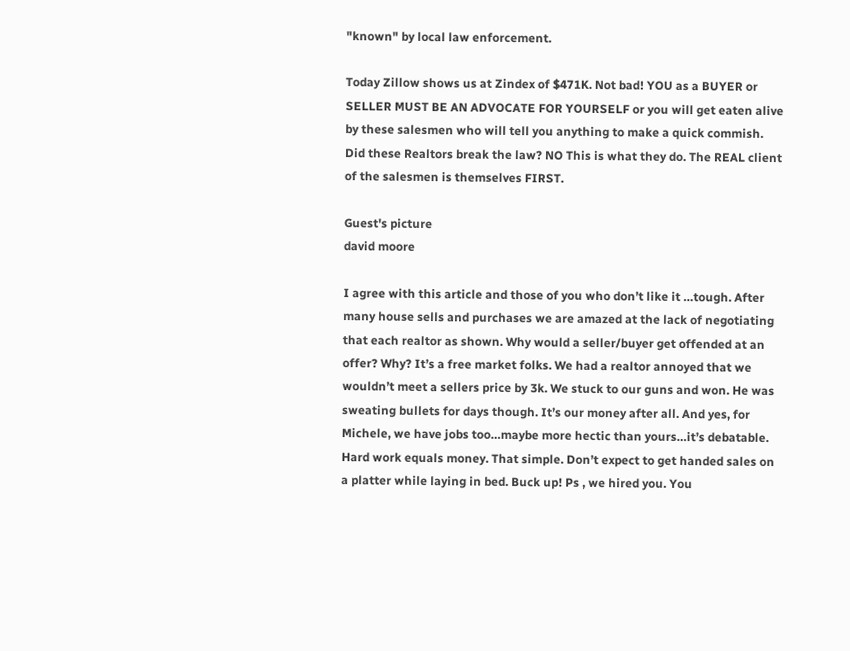"known" by local law enforcement.

Today Zillow shows us at Zindex of $471K. Not bad! YOU as a BUYER or SELLER MUST BE AN ADVOCATE FOR YOURSELF or you will get eaten alive by these salesmen who will tell you anything to make a quick commish. Did these Realtors break the law? NO This is what they do. The REAL client of the salesmen is themselves FIRST.

Guest's picture
david moore

I agree with this article and those of you who don’t like it …tough. After many house sells and purchases we are amazed at the lack of negotiating that each realtor as shown. Why would a seller/buyer get offended at an offer? Why? It’s a free market folks. We had a realtor annoyed that we wouldn’t meet a sellers price by 3k. We stuck to our guns and won. He was sweating bullets for days though. It’s our money after all. And yes, for Michele, we have jobs too…maybe more hectic than yours…it’s debatable. Hard work equals money. That simple. Don’t expect to get handed sales on a platter while laying in bed. Buck up! Ps , we hired you. You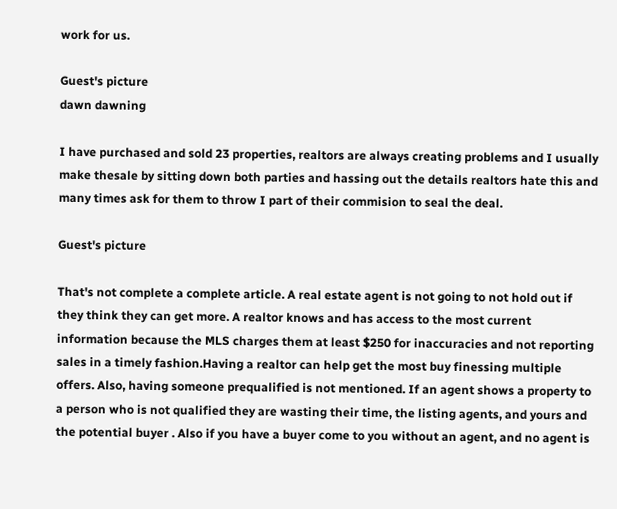work for us.

Guest's picture
dawn dawning

I have purchased and sold 23 properties, realtors are always creating problems and I usually make thesale by sitting down both parties and hassing out the details realtors hate this and many times ask for them to throw I part of their commision to seal the deal.

Guest's picture

That's not complete a complete article. A real estate agent is not going to not hold out if they think they can get more. A realtor knows and has access to the most current information because the MLS charges them at least $250 for inaccuracies and not reporting sales in a timely fashion.Having a realtor can help get the most buy finessing multiple offers. Also, having someone prequalified is not mentioned. If an agent shows a property to a person who is not qualified they are wasting their time, the listing agents, and yours and the potential buyer . Also if you have a buyer come to you without an agent, and no agent is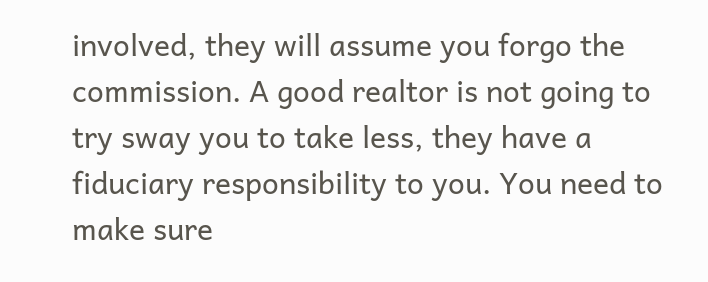involved, they will assume you forgo the commission. A good realtor is not going to try sway you to take less, they have a fiduciary responsibility to you. You need to make sure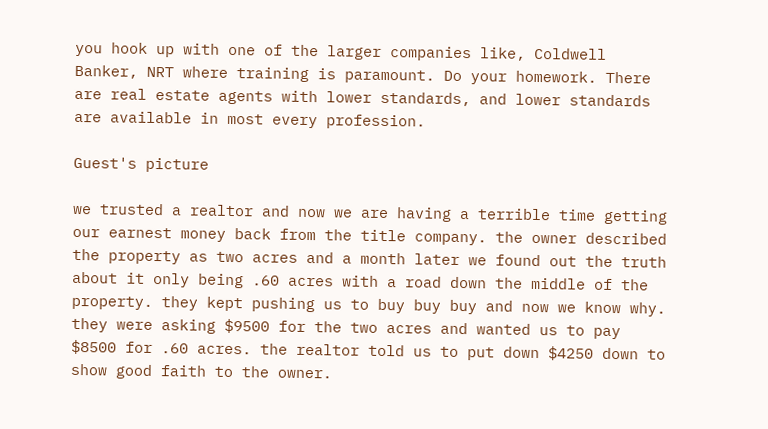you hook up with one of the larger companies like, Coldwell Banker, NRT where training is paramount. Do your homework. There are real estate agents with lower standards, and lower standards are available in most every profession.

Guest's picture

we trusted a realtor and now we are having a terrible time getting our earnest money back from the title company. the owner described the property as two acres and a month later we found out the truth about it only being .60 acres with a road down the middle of the property. they kept pushing us to buy buy buy and now we know why. they were asking $9500 for the two acres and wanted us to pay $8500 for .60 acres. the realtor told us to put down $4250 down to show good faith to the owner.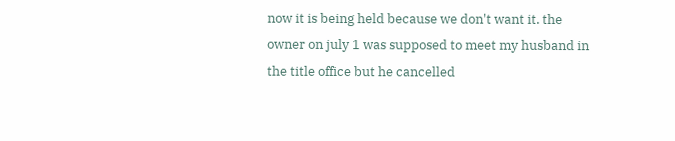now it is being held because we don't want it. the owner on july 1 was supposed to meet my husband in the title office but he cancelled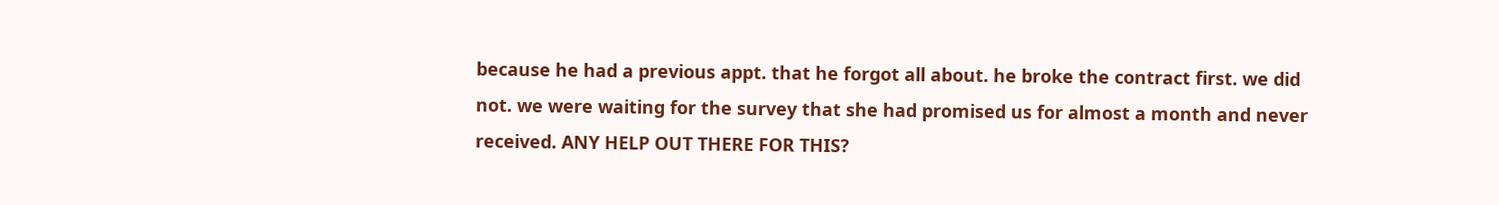because he had a previous appt. that he forgot all about. he broke the contract first. we did not. we were waiting for the survey that she had promised us for almost a month and never received. ANY HELP OUT THERE FOR THIS?